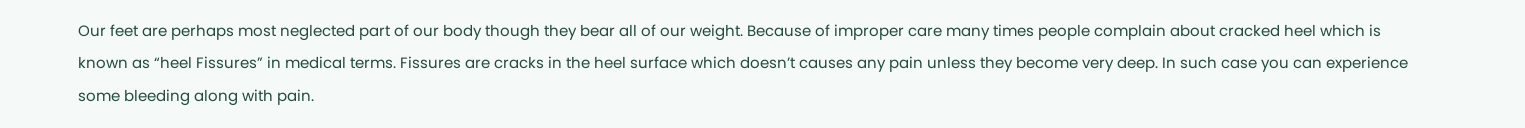Our feet are perhaps most neglected part of our body though they bear all of our weight. Because of improper care many times people complain about cracked heel which is known as “heel Fissures” in medical terms. Fissures are cracks in the heel surface which doesn’t causes any pain unless they become very deep. In such case you can experience some bleeding along with pain.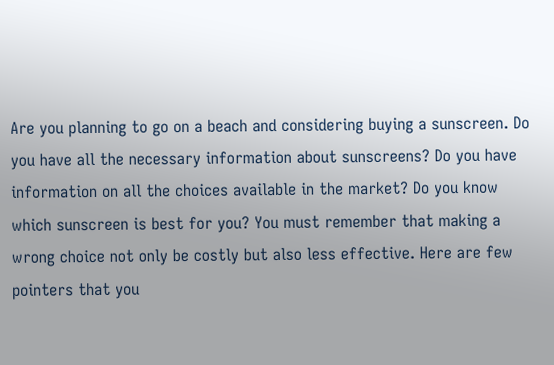Are you planning to go on a beach and considering buying a sunscreen. Do you have all the necessary information about sunscreens? Do you have information on all the choices available in the market? Do you know which sunscreen is best for you? You must remember that making a wrong choice not only be costly but also less effective. Here are few pointers that you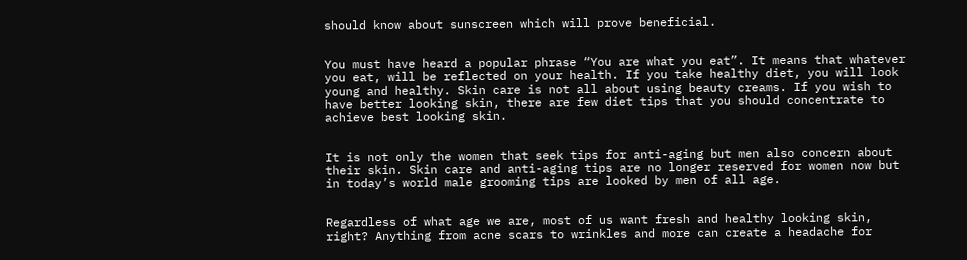should know about sunscreen which will prove beneficial.


You must have heard a popular phrase “You are what you eat”. It means that whatever you eat, will be reflected on your health. If you take healthy diet, you will look young and healthy. Skin care is not all about using beauty creams. If you wish to have better looking skin, there are few diet tips that you should concentrate to achieve best looking skin.


It is not only the women that seek tips for anti-aging but men also concern about their skin. Skin care and anti-aging tips are no longer reserved for women now but in today’s world male grooming tips are looked by men of all age.


Regardless of what age we are, most of us want fresh and healthy looking skin, right? Anything from acne scars to wrinkles and more can create a headache for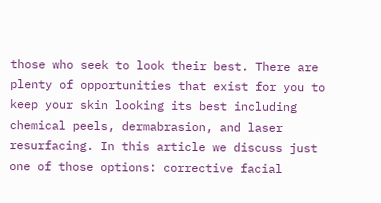those who seek to look their best. There are plenty of opportunities that exist for you to keep your skin looking its best including chemical peels, dermabrasion, and laser resurfacing. In this article we discuss just one of those options: corrective facial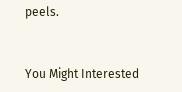peels.


You Might Interested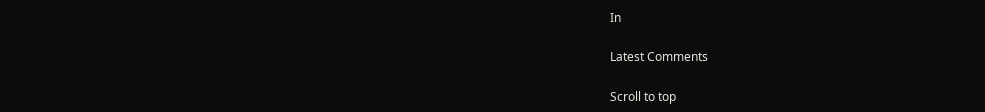In

Latest Comments

Scroll to top